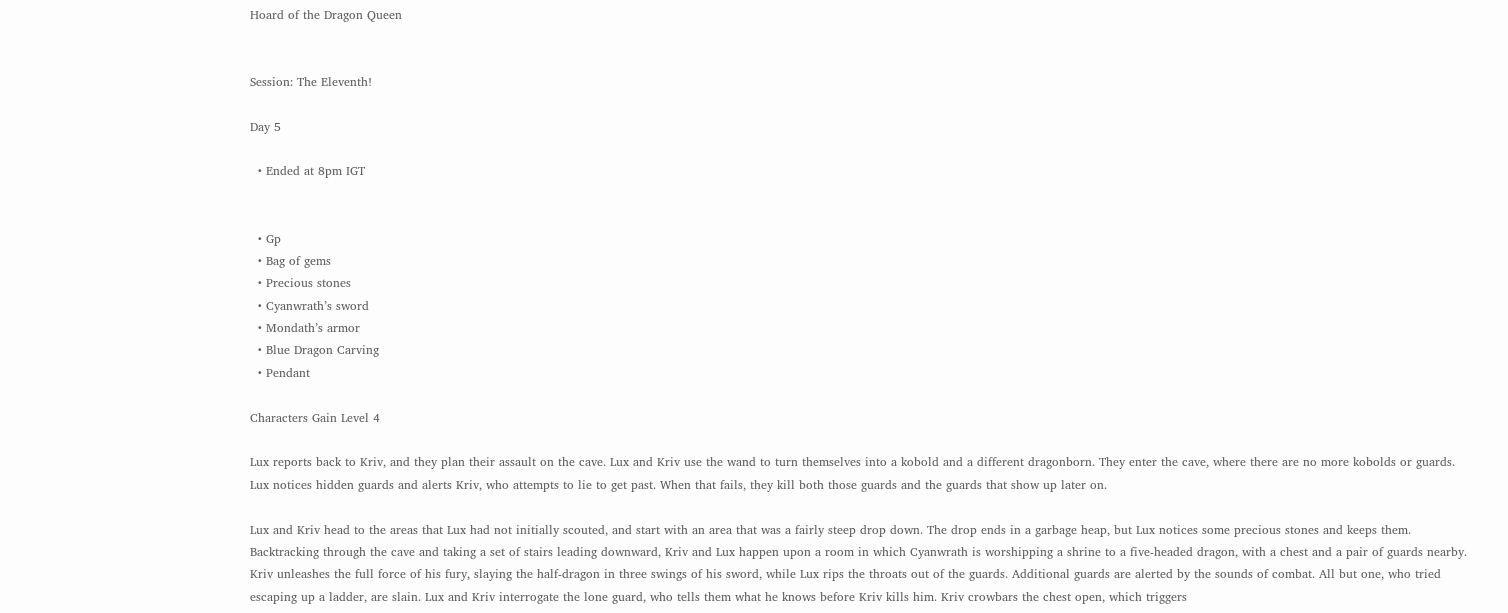Hoard of the Dragon Queen


Session: The Eleventh!

Day 5

  • Ended at 8pm IGT


  • Gp
  • Bag of gems
  • Precious stones
  • Cyanwrath’s sword
  • Mondath’s armor
  • Blue Dragon Carving
  • Pendant

Characters Gain Level 4

Lux reports back to Kriv, and they plan their assault on the cave. Lux and Kriv use the wand to turn themselves into a kobold and a different dragonborn. They enter the cave, where there are no more kobolds or guards. Lux notices hidden guards and alerts Kriv, who attempts to lie to get past. When that fails, they kill both those guards and the guards that show up later on.

Lux and Kriv head to the areas that Lux had not initially scouted, and start with an area that was a fairly steep drop down. The drop ends in a garbage heap, but Lux notices some precious stones and keeps them. Backtracking through the cave and taking a set of stairs leading downward, Kriv and Lux happen upon a room in which Cyanwrath is worshipping a shrine to a five-headed dragon, with a chest and a pair of guards nearby. Kriv unleashes the full force of his fury, slaying the half-dragon in three swings of his sword, while Lux rips the throats out of the guards. Additional guards are alerted by the sounds of combat. All but one, who tried escaping up a ladder, are slain. Lux and Kriv interrogate the lone guard, who tells them what he knows before Kriv kills him. Kriv crowbars the chest open, which triggers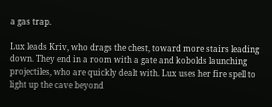a gas trap.

Lux leads Kriv, who drags the chest, toward more stairs leading down. They end in a room with a gate and kobolds launching projectiles, who are quickly dealt with. Lux uses her fire spell to light up the cave beyond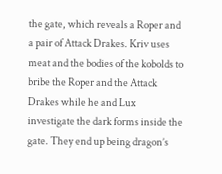the gate, which reveals a Roper and a pair of Attack Drakes. Kriv uses meat and the bodies of the kobolds to bribe the Roper and the Attack Drakes while he and Lux investigate the dark forms inside the gate. They end up being dragon’s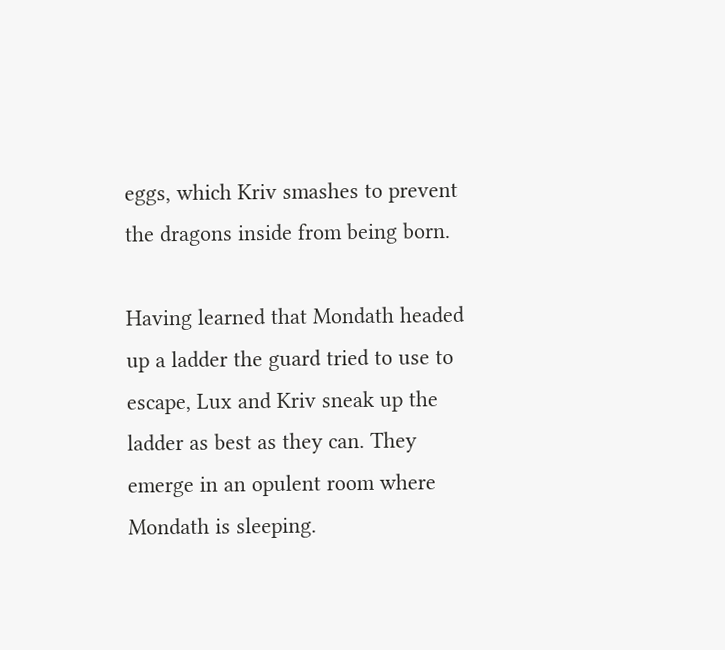eggs, which Kriv smashes to prevent the dragons inside from being born.

Having learned that Mondath headed up a ladder the guard tried to use to escape, Lux and Kriv sneak up the ladder as best as they can. They emerge in an opulent room where Mondath is sleeping.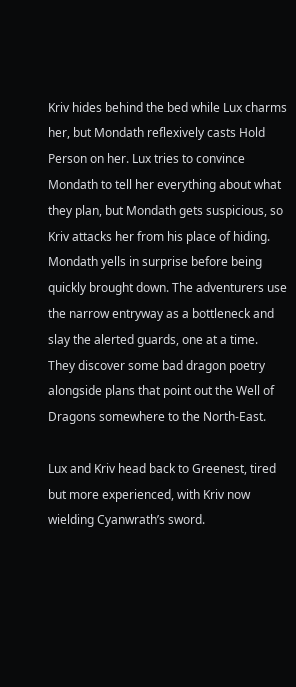Kriv hides behind the bed while Lux charms her, but Mondath reflexively casts Hold Person on her. Lux tries to convince Mondath to tell her everything about what they plan, but Mondath gets suspicious, so Kriv attacks her from his place of hiding. Mondath yells in surprise before being quickly brought down. The adventurers use the narrow entryway as a bottleneck and slay the alerted guards, one at a time. They discover some bad dragon poetry alongside plans that point out the Well of Dragons somewhere to the North-East.

Lux and Kriv head back to Greenest, tired but more experienced, with Kriv now wielding Cyanwrath’s sword.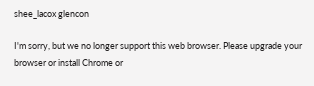shee_lacox glencon

I'm sorry, but we no longer support this web browser. Please upgrade your browser or install Chrome or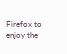Firefox to enjoy the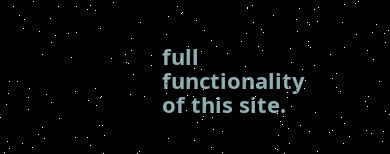full functionality of this site.